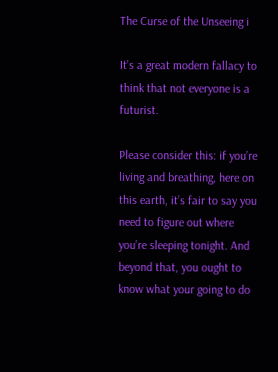The Curse of the Unseeing i

It’s a great modern fallacy to think that not everyone is a futurist.

Please consider this: if you’re living and breathing, here on this earth, it’s fair to say you need to figure out where you’re sleeping tonight. And beyond that, you ought to know what your going to do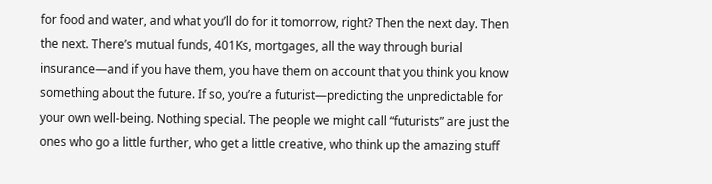for food and water, and what you’ll do for it tomorrow, right? Then the next day. Then the next. There’s mutual funds, 401Ks, mortgages, all the way through burial insurance—and if you have them, you have them on account that you think you know something about the future. If so, you’re a futurist—predicting the unpredictable for your own well-being. Nothing special. The people we might call “futurists” are just the ones who go a little further, who get a little creative, who think up the amazing stuff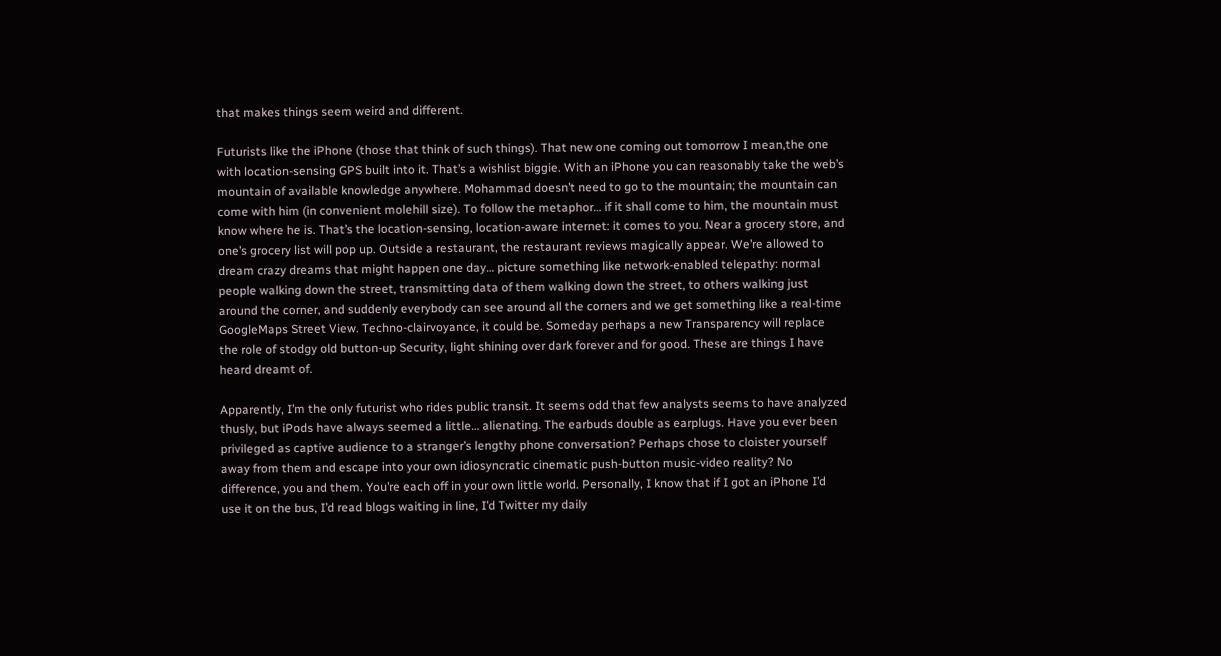that makes things seem weird and different.

Futurists like the iPhone (those that think of such things). That new one coming out tomorrow I mean,the one with location-sensing GPS built into it. That’s a wishlist biggie. With an iPhone you can reasonably take the web’s mountain of available knowledge anywhere. Mohammad doesn’t need to go to the mountain; the mountain can come with him (in convenient molehill size). To follow the metaphor… if it shall come to him, the mountain must know where he is. That’s the location-sensing, location-aware internet: it comes to you. Near a grocery store, and one’s grocery list will pop up. Outside a restaurant, the restaurant reviews magically appear. We’re allowed to dream crazy dreams that might happen one day… picture something like network-enabled telepathy: normal people walking down the street, transmitting data of them walking down the street, to others walking just around the corner, and suddenly everybody can see around all the corners and we get something like a real-time GoogleMaps Street View. Techno-clairvoyance, it could be. Someday perhaps a new Transparency will replace the role of stodgy old button-up Security, light shining over dark forever and for good. These are things I have heard dreamt of.

Apparently, I’m the only futurist who rides public transit. It seems odd that few analysts seems to have analyzed thusly, but iPods have always seemed a little… alienating. The earbuds double as earplugs. Have you ever been privileged as captive audience to a stranger’s lengthy phone conversation? Perhaps chose to cloister yourself away from them and escape into your own idiosyncratic cinematic push-button music-video reality? No difference, you and them. You’re each off in your own little world. Personally, I know that if I got an iPhone I’d use it on the bus, I’d read blogs waiting in line, I’d Twitter my daily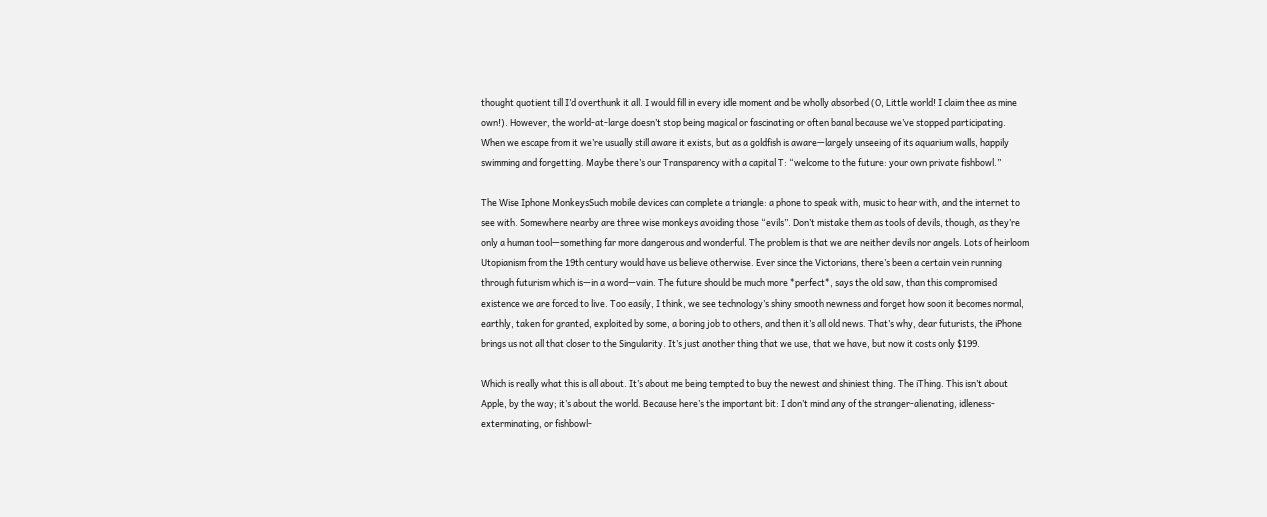thought quotient till I’d overthunk it all. I would fill in every idle moment and be wholly absorbed (O, Little world! I claim thee as mine own!). However, the world-at-large doesn’t stop being magical or fascinating or often banal because we’ve stopped participating. When we escape from it we’re usually still aware it exists, but as a goldfish is aware—largely unseeing of its aquarium walls, happily swimming and forgetting. Maybe there’s our Transparency with a capital T: “welcome to the future: your own private fishbowl.”

The Wise Iphone MonkeysSuch mobile devices can complete a triangle: a phone to speak with, music to hear with, and the internet to see with. Somewhere nearby are three wise monkeys avoiding those “evils”. Don’t mistake them as tools of devils, though, as they’re only a human tool—something far more dangerous and wonderful. The problem is that we are neither devils nor angels. Lots of heirloom Utopianism from the 19th century would have us believe otherwise. Ever since the Victorians, there’s been a certain vein running through futurism which is—in a word—vain. The future should be much more *perfect*, says the old saw, than this compromised existence we are forced to live. Too easily, I think, we see technology’s shiny smooth newness and forget how soon it becomes normal, earthly, taken for granted, exploited by some, a boring job to others, and then it’s all old news. That’s why, dear futurists, the iPhone brings us not all that closer to the Singularity. It’s just another thing that we use, that we have, but now it costs only $199.

Which is really what this is all about. It’s about me being tempted to buy the newest and shiniest thing. The iThing. This isn’t about Apple, by the way; it’s about the world. Because here’s the important bit: I don’t mind any of the stranger-alienating, idleness-exterminating, or fishbowl-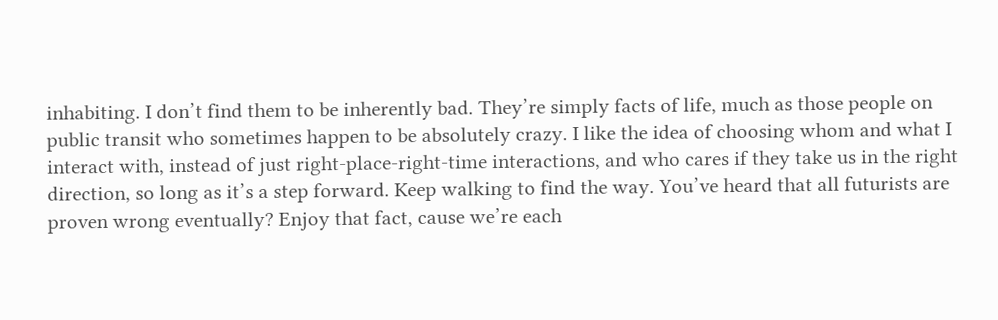inhabiting. I don’t find them to be inherently bad. They’re simply facts of life, much as those people on public transit who sometimes happen to be absolutely crazy. I like the idea of choosing whom and what I interact with, instead of just right-place-right-time interactions, and who cares if they take us in the right direction, so long as it’s a step forward. Keep walking to find the way. You’ve heard that all futurists are proven wrong eventually? Enjoy that fact, cause we’re each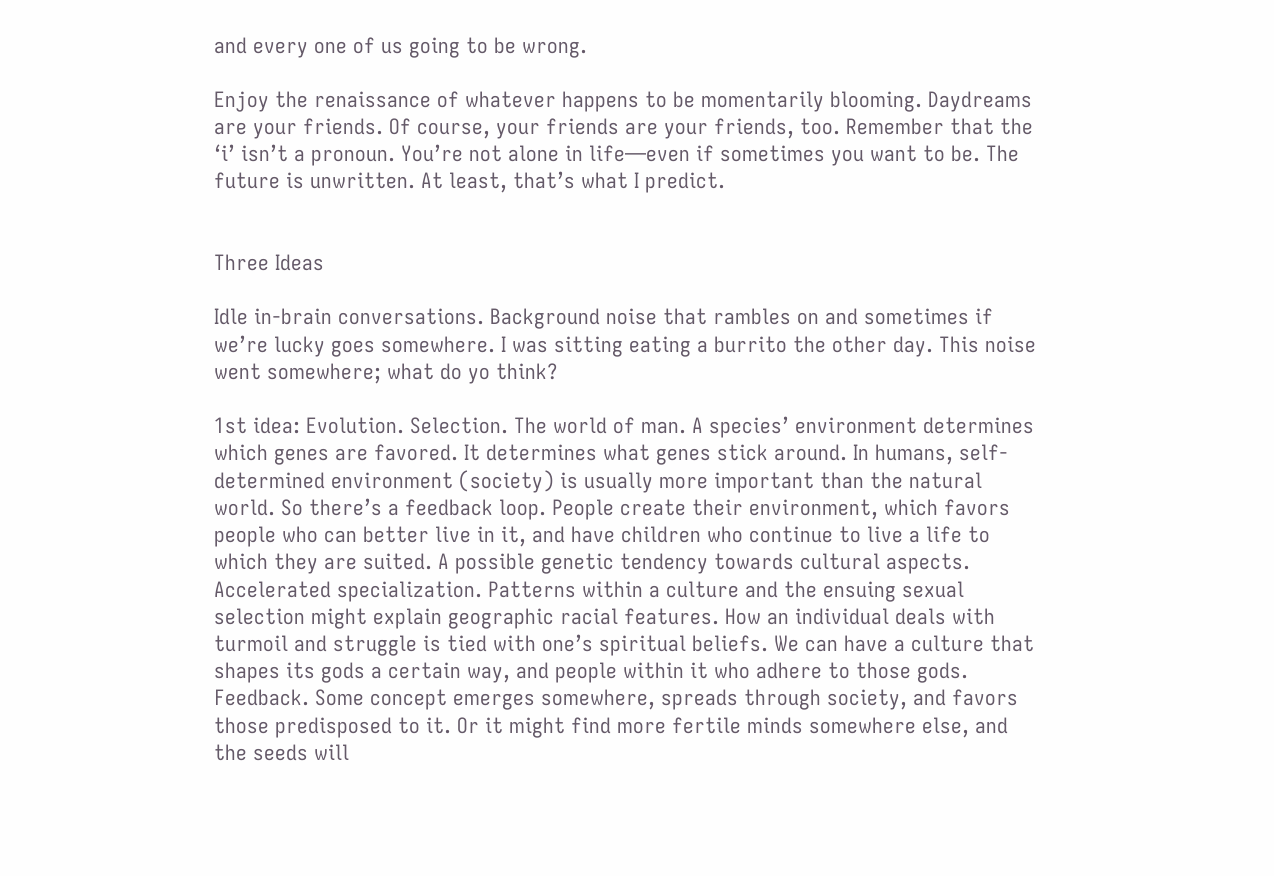and every one of us going to be wrong.

Enjoy the renaissance of whatever happens to be momentarily blooming. Daydreams are your friends. Of course, your friends are your friends, too. Remember that the ‘i’ isn’t a pronoun. You’re not alone in life—even if sometimes you want to be. The future is unwritten. At least, that’s what I predict.


Three Ideas

Idle in-brain conversations. Background noise that rambles on and sometimes if we’re lucky goes somewhere. I was sitting eating a burrito the other day. This noise went somewhere; what do yo think?

1st idea: Evolution. Selection. The world of man. A species’ environment determines which genes are favored. It determines what genes stick around. In humans, self-determined environment (society) is usually more important than the natural world. So there’s a feedback loop. People create their environment, which favors people who can better live in it, and have children who continue to live a life to which they are suited. A possible genetic tendency towards cultural aspects. Accelerated specialization. Patterns within a culture and the ensuing sexual selection might explain geographic racial features. How an individual deals with turmoil and struggle is tied with one’s spiritual beliefs. We can have a culture that shapes its gods a certain way, and people within it who adhere to those gods. Feedback. Some concept emerges somewhere, spreads through society, and favors those predisposed to it. Or it might find more fertile minds somewhere else, and the seeds will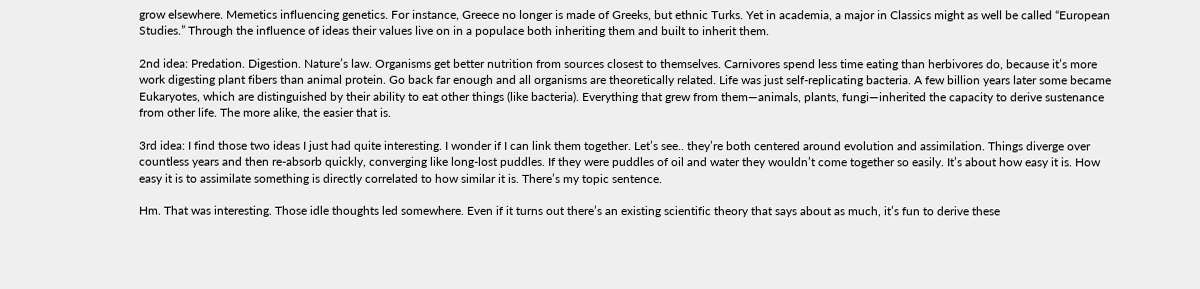grow elsewhere. Memetics influencing genetics. For instance, Greece no longer is made of Greeks, but ethnic Turks. Yet in academia, a major in Classics might as well be called “European Studies.” Through the influence of ideas their values live on in a populace both inheriting them and built to inherit them.

2nd idea: Predation. Digestion. Nature’s law. Organisms get better nutrition from sources closest to themselves. Carnivores spend less time eating than herbivores do, because it’s more work digesting plant fibers than animal protein. Go back far enough and all organisms are theoretically related. Life was just self-replicating bacteria. A few billion years later some became Eukaryotes, which are distinguished by their ability to eat other things (like bacteria). Everything that grew from them—animals, plants, fungi—inherited the capacity to derive sustenance from other life. The more alike, the easier that is.

3rd idea: I find those two ideas I just had quite interesting. I wonder if I can link them together. Let’s see.. they’re both centered around evolution and assimilation. Things diverge over countless years and then re-absorb quickly, converging like long-lost puddles. If they were puddles of oil and water they wouldn’t come together so easily. It’s about how easy it is. How easy it is to assimilate something is directly correlated to how similar it is. There’s my topic sentence.

Hm. That was interesting. Those idle thoughts led somewhere. Even if it turns out there’s an existing scientific theory that says about as much, it’s fun to derive these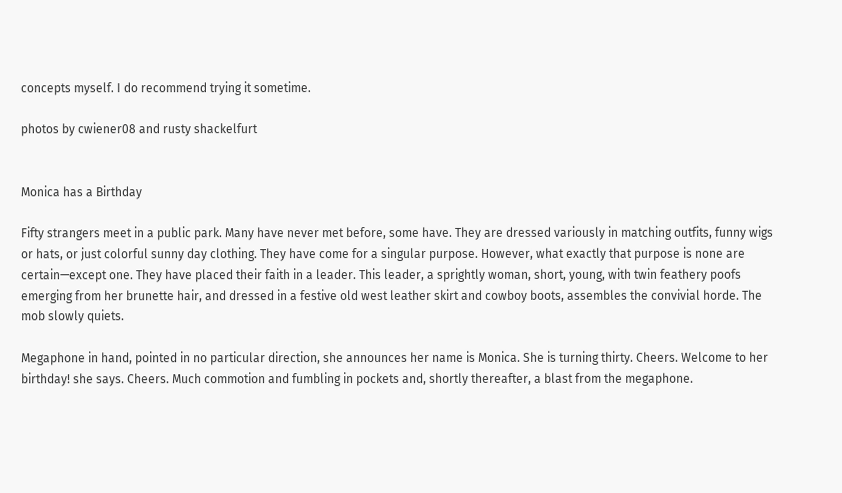concepts myself. I do recommend trying it sometime.

photos by cwiener08 and rusty shackelfurt


Monica has a Birthday

Fifty strangers meet in a public park. Many have never met before, some have. They are dressed variously in matching outfits, funny wigs or hats, or just colorful sunny day clothing. They have come for a singular purpose. However, what exactly that purpose is none are certain—except one. They have placed their faith in a leader. This leader, a sprightly woman, short, young, with twin feathery poofs emerging from her brunette hair, and dressed in a festive old west leather skirt and cowboy boots, assembles the convivial horde. The mob slowly quiets.

Megaphone in hand, pointed in no particular direction, she announces her name is Monica. She is turning thirty. Cheers. Welcome to her birthday! she says. Cheers. Much commotion and fumbling in pockets and, shortly thereafter, a blast from the megaphone.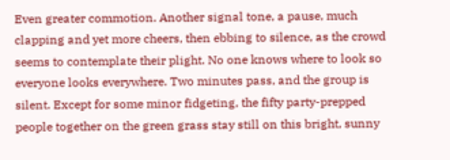Even greater commotion. Another signal tone, a pause, much clapping and yet more cheers, then ebbing to silence, as the crowd seems to contemplate their plight. No one knows where to look so everyone looks everywhere. Two minutes pass, and the group is silent. Except for some minor fidgeting, the fifty party-prepped people together on the green grass stay still on this bright, sunny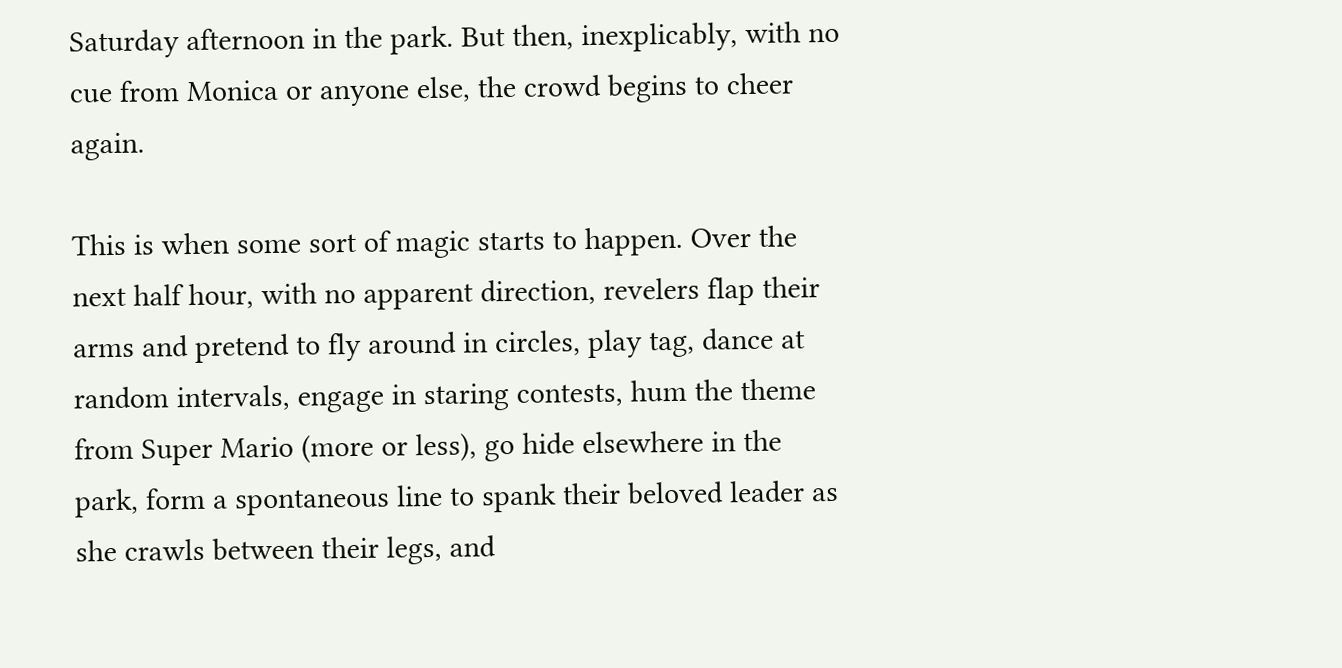Saturday afternoon in the park. But then, inexplicably, with no cue from Monica or anyone else, the crowd begins to cheer again.

This is when some sort of magic starts to happen. Over the next half hour, with no apparent direction, revelers flap their arms and pretend to fly around in circles, play tag, dance at random intervals, engage in staring contests, hum the theme from Super Mario (more or less), go hide elsewhere in the park, form a spontaneous line to spank their beloved leader as she crawls between their legs, and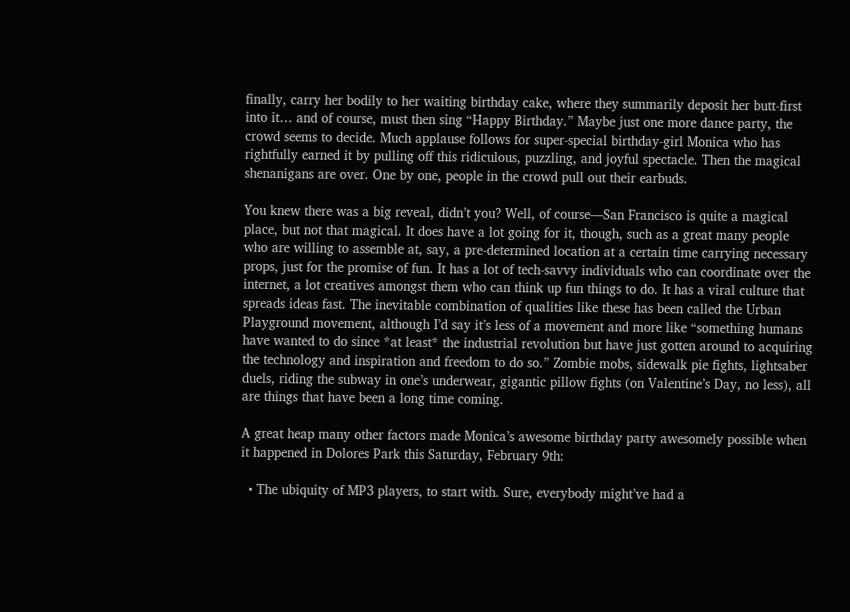finally, carry her bodily to her waiting birthday cake, where they summarily deposit her butt-first into it… and of course, must then sing “Happy Birthday.” Maybe just one more dance party, the crowd seems to decide. Much applause follows for super-special birthday-girl Monica who has rightfully earned it by pulling off this ridiculous, puzzling, and joyful spectacle. Then the magical shenanigans are over. One by one, people in the crowd pull out their earbuds.

You knew there was a big reveal, didn’t you? Well, of course—San Francisco is quite a magical place, but not that magical. It does have a lot going for it, though, such as a great many people who are willing to assemble at, say, a pre-determined location at a certain time carrying necessary props, just for the promise of fun. It has a lot of tech-savvy individuals who can coordinate over the internet, a lot creatives amongst them who can think up fun things to do. It has a viral culture that spreads ideas fast. The inevitable combination of qualities like these has been called the Urban Playground movement, although I’d say it’s less of a movement and more like “something humans have wanted to do since *at least* the industrial revolution but have just gotten around to acquiring the technology and inspiration and freedom to do so.” Zombie mobs, sidewalk pie fights, lightsaber duels, riding the subway in one’s underwear, gigantic pillow fights (on Valentine’s Day, no less), all are things that have been a long time coming.

A great heap many other factors made Monica’s awesome birthday party awesomely possible when it happened in Dolores Park this Saturday, February 9th:

  • The ubiquity of MP3 players, to start with. Sure, everybody might’ve had a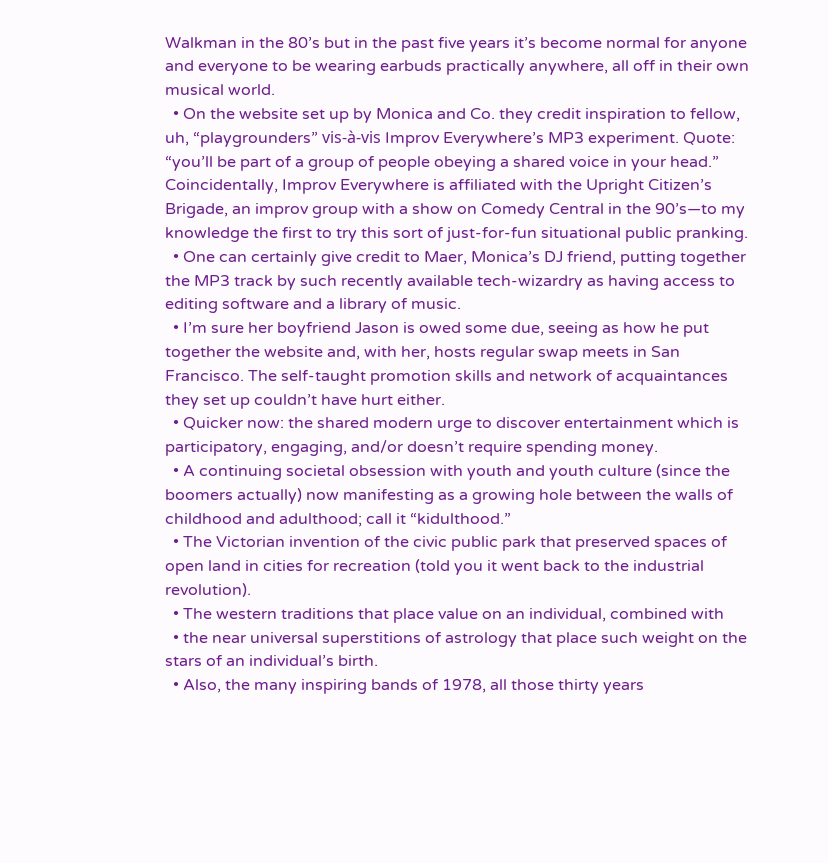Walkman in the 80’s but in the past five years it’s become normal for anyone and everyone to be wearing earbuds practically anywhere, all off in their own musical world.
  • On the website set up by Monica and Co. they credit inspiration to fellow, uh, “playgrounders” vis-à-vis Improv Everywhere’s MP3 experiment. Quote: “you’ll be part of a group of people obeying a shared voice in your head.” Coincidentally, Improv Everywhere is affiliated with the Upright Citizen’s Brigade, an improv group with a show on Comedy Central in the 90’s—to my knowledge the first to try this sort of just-for-fun situational public pranking.
  • One can certainly give credit to Maer, Monica’s DJ friend, putting together the MP3 track by such recently available tech-wizardry as having access to editing software and a library of music.
  • I’m sure her boyfriend Jason is owed some due, seeing as how he put together the website and, with her, hosts regular swap meets in San Francisco. The self-taught promotion skills and network of acquaintances they set up couldn’t have hurt either.
  • Quicker now: the shared modern urge to discover entertainment which is participatory, engaging, and/or doesn’t require spending money.
  • A continuing societal obsession with youth and youth culture (since the boomers actually) now manifesting as a growing hole between the walls of childhood and adulthood; call it “kidulthood.”
  • The Victorian invention of the civic public park that preserved spaces of open land in cities for recreation (told you it went back to the industrial revolution).
  • The western traditions that place value on an individual, combined with
  • the near universal superstitions of astrology that place such weight on the stars of an individual’s birth.
  • Also, the many inspiring bands of 1978, all those thirty years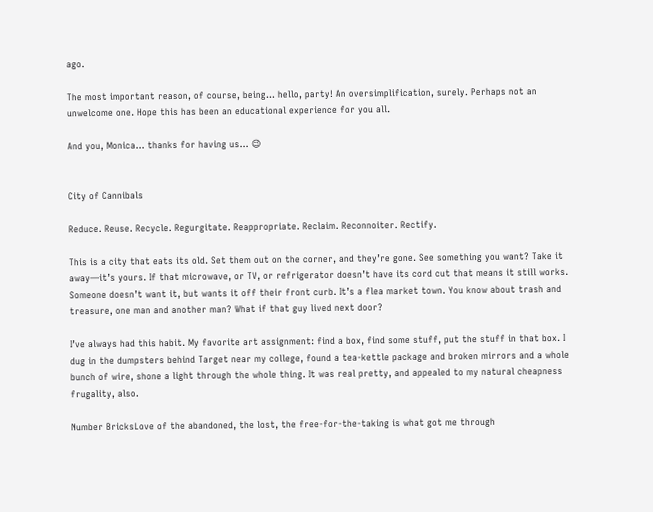ago.

The most important reason, of course, being… hello, party! An oversimplification, surely. Perhaps not an unwelcome one. Hope this has been an educational experience for you all.

And you, Monica… thanks for having us… 😉


City of Cannibals

Reduce. Reuse. Recycle. Regurgitate. Reappropriate. Reclaim. Reconnoiter. Rectify.

This is a city that eats its old. Set them out on the corner, and they’re gone. See something you want? Take it away—it’s yours. If that microwave, or TV, or refrigerator doesn’t have its cord cut that means it still works. Someone doesn’t want it, but wants it off their front curb. It’s a flea market town. You know about trash and treasure, one man and another man? What if that guy lived next door?

I’ve always had this habit. My favorite art assignment: find a box, find some stuff, put the stuff in that box. I dug in the dumpsters behind Target near my college, found a tea-kettle package and broken mirrors and a whole bunch of wire, shone a light through the whole thing. It was real pretty, and appealed to my natural cheapness frugality, also.

Number BricksLove of the abandoned, the lost, the free-for-the-taking is what got me through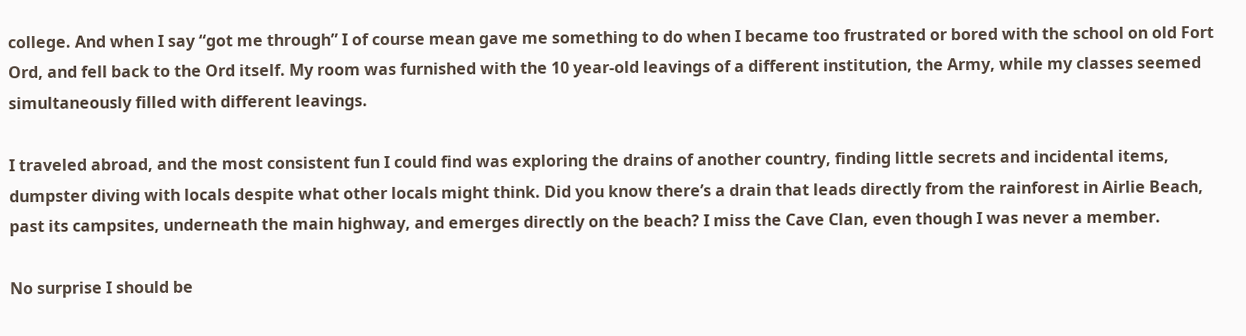college. And when I say “got me through” I of course mean gave me something to do when I became too frustrated or bored with the school on old Fort Ord, and fell back to the Ord itself. My room was furnished with the 10 year-old leavings of a different institution, the Army, while my classes seemed simultaneously filled with different leavings.

I traveled abroad, and the most consistent fun I could find was exploring the drains of another country, finding little secrets and incidental items, dumpster diving with locals despite what other locals might think. Did you know there’s a drain that leads directly from the rainforest in Airlie Beach, past its campsites, underneath the main highway, and emerges directly on the beach? I miss the Cave Clan, even though I was never a member.

No surprise I should be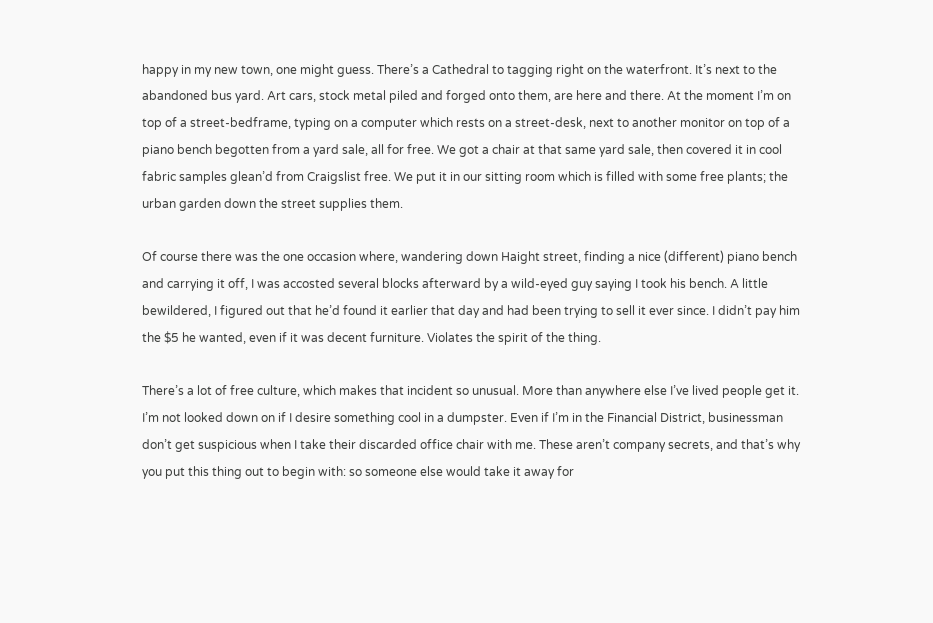happy in my new town, one might guess. There’s a Cathedral to tagging right on the waterfront. It’s next to the abandoned bus yard. Art cars, stock metal piled and forged onto them, are here and there. At the moment I’m on top of a street-bedframe, typing on a computer which rests on a street-desk, next to another monitor on top of a piano bench begotten from a yard sale, all for free. We got a chair at that same yard sale, then covered it in cool fabric samples glean’d from Craigslist free. We put it in our sitting room which is filled with some free plants; the urban garden down the street supplies them.

Of course there was the one occasion where, wandering down Haight street, finding a nice (different) piano bench and carrying it off, I was accosted several blocks afterward by a wild-eyed guy saying I took his bench. A little bewildered, I figured out that he’d found it earlier that day and had been trying to sell it ever since. I didn’t pay him the $5 he wanted, even if it was decent furniture. Violates the spirit of the thing.

There’s a lot of free culture, which makes that incident so unusual. More than anywhere else I’ve lived people get it. I’m not looked down on if I desire something cool in a dumpster. Even if I’m in the Financial District, businessman don’t get suspicious when I take their discarded office chair with me. These aren’t company secrets, and that’s why you put this thing out to begin with: so someone else would take it away for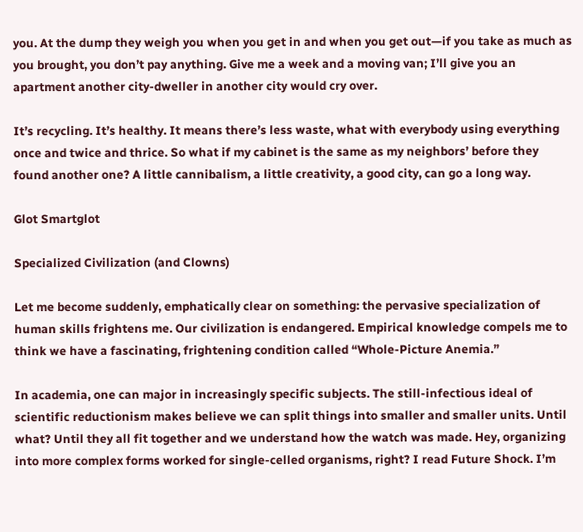you. At the dump they weigh you when you get in and when you get out—if you take as much as you brought, you don’t pay anything. Give me a week and a moving van; I’ll give you an apartment another city-dweller in another city would cry over.

It’s recycling. It’s healthy. It means there’s less waste, what with everybody using everything once and twice and thrice. So what if my cabinet is the same as my neighbors’ before they found another one? A little cannibalism, a little creativity, a good city, can go a long way.

Glot Smartglot

Specialized Civilization (and Clowns)

Let me become suddenly, emphatically clear on something: the pervasive specialization of human skills frightens me. Our civilization is endangered. Empirical knowledge compels me to think we have a fascinating, frightening condition called “Whole-Picture Anemia.”

In academia, one can major in increasingly specific subjects. The still-infectious ideal of scientific reductionism makes believe we can split things into smaller and smaller units. Until what? Until they all fit together and we understand how the watch was made. Hey, organizing into more complex forms worked for single-celled organisms, right? I read Future Shock. I’m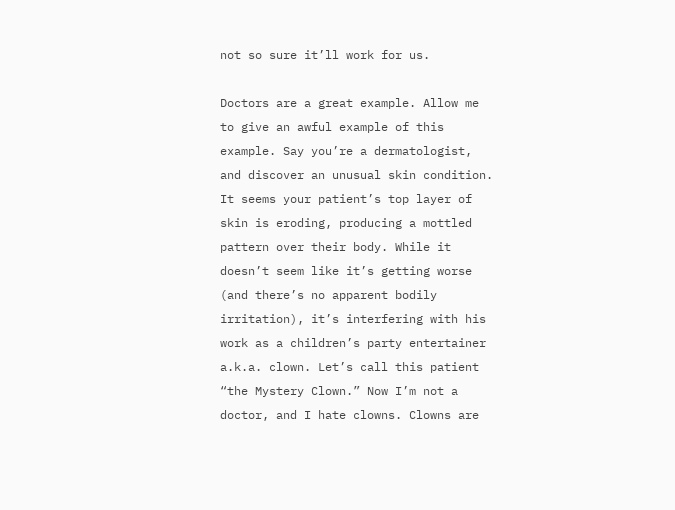not so sure it’ll work for us.

Doctors are a great example. Allow me to give an awful example of this example. Say you’re a dermatologist, and discover an unusual skin condition. It seems your patient’s top layer of skin is eroding, producing a mottled pattern over their body. While it doesn’t seem like it’s getting worse (and there’s no apparent bodily irritation), it’s interfering with his work as a children’s party entertainer a.k.a. clown. Let’s call this patient “the Mystery Clown.” Now I’m not a doctor, and I hate clowns. Clowns are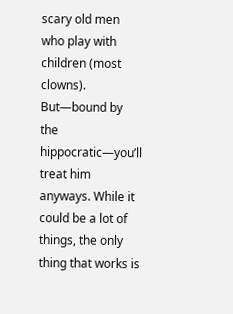scary old men who play with children (most clowns). But—bound by the hippocratic—you’ll treat him anyways. While it could be a lot of things, the only thing that works is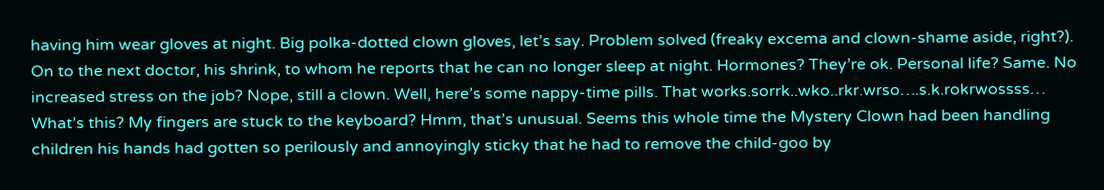having him wear gloves at night. Big polka-dotted clown gloves, let’s say. Problem solved (freaky excema and clown-shame aside, right?). On to the next doctor, his shrink, to whom he reports that he can no longer sleep at night. Hormones? They’re ok. Personal life? Same. No increased stress on the job? Nope, still a clown. Well, here’s some nappy-time pills. That works.sorrk..wko..rkr.wrso….s.k.rokrwossss… What’s this? My fingers are stuck to the keyboard? Hmm, that’s unusual. Seems this whole time the Mystery Clown had been handling children his hands had gotten so perilously and annoyingly sticky that he had to remove the child-goo by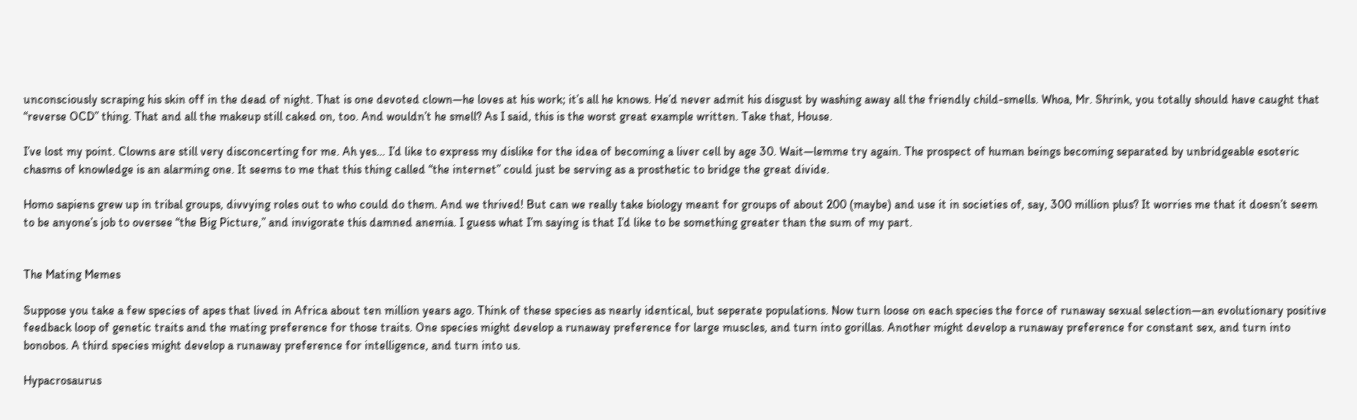unconsciously scraping his skin off in the dead of night. That is one devoted clown—he loves at his work; it’s all he knows. He’d never admit his disgust by washing away all the friendly child-smells. Whoa, Mr. Shrink, you totally should have caught that “reverse OCD” thing. That and all the makeup still caked on, too. And wouldn’t he smell? As I said, this is the worst great example written. Take that, House.

I’ve lost my point. Clowns are still very disconcerting for me. Ah yes… I’d like to express my dislike for the idea of becoming a liver cell by age 30. Wait—lemme try again. The prospect of human beings becoming separated by unbridgeable esoteric chasms of knowledge is an alarming one. It seems to me that this thing called “the internet” could just be serving as a prosthetic to bridge the great divide.

Homo sapiens grew up in tribal groups, divvying roles out to who could do them. And we thrived! But can we really take biology meant for groups of about 200 (maybe) and use it in societies of, say, 300 million plus? It worries me that it doesn’t seem to be anyone’s job to oversee “the Big Picture,” and invigorate this damned anemia. I guess what I’m saying is that I’d like to be something greater than the sum of my part.


The Mating Memes

Suppose you take a few species of apes that lived in Africa about ten million years ago. Think of these species as nearly identical, but seperate populations. Now turn loose on each species the force of runaway sexual selection—an evolutionary positive feedback loop of genetic traits and the mating preference for those traits. One species might develop a runaway preference for large muscles, and turn into gorillas. Another might develop a runaway preference for constant sex, and turn into bonobos. A third species might develop a runaway preference for intelligence, and turn into us.

Hypacrosaurus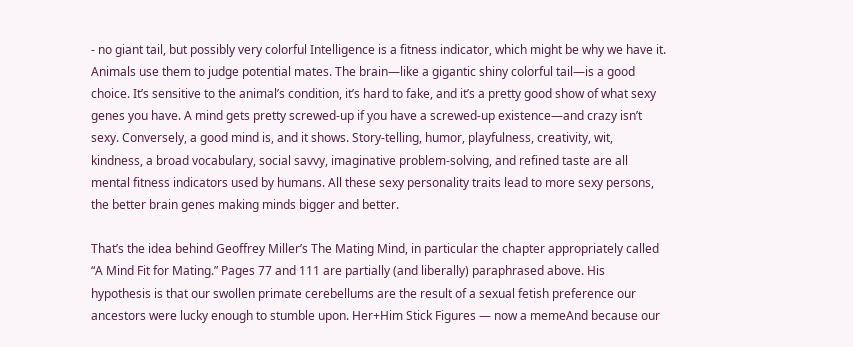- no giant tail, but possibly very colorful Intelligence is a fitness indicator, which might be why we have it. Animals use them to judge potential mates. The brain—like a gigantic shiny colorful tail—is a good choice. It’s sensitive to the animal’s condition, it’s hard to fake, and it’s a pretty good show of what sexy genes you have. A mind gets pretty screwed-up if you have a screwed-up existence—and crazy isn’t sexy. Conversely, a good mind is, and it shows. Story-telling, humor, playfulness, creativity, wit, kindness, a broad vocabulary, social savvy, imaginative problem-solving, and refined taste are all mental fitness indicators used by humans. All these sexy personality traits lead to more sexy persons, the better brain genes making minds bigger and better.

That’s the idea behind Geoffrey Miller’s The Mating Mind, in particular the chapter appropriately called “A Mind Fit for Mating.” Pages 77 and 111 are partially (and liberally) paraphrased above. His hypothesis is that our swollen primate cerebellums are the result of a sexual fetish preference our ancestors were lucky enough to stumble upon. Her+Him Stick Figures — now a memeAnd because our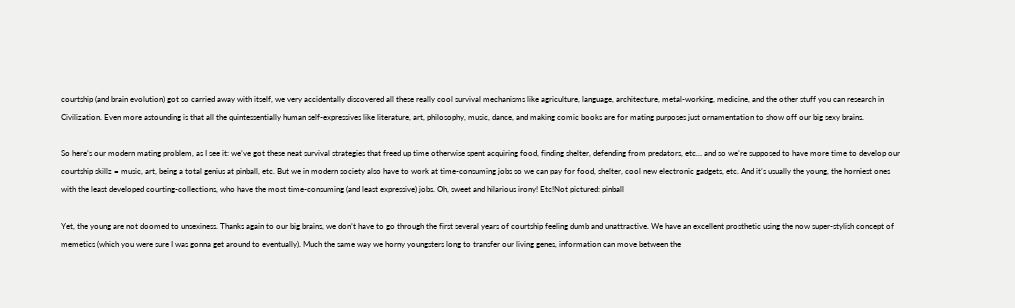courtship (and brain evolution) got so carried away with itself, we very accidentally discovered all these really cool survival mechanisms like agriculture, language, architecture, metal-working, medicine, and the other stuff you can research in Civilization. Even more astounding is that all the quintessentially human self-expressives like literature, art, philosophy, music, dance, and making comic books are for mating purposes just ornamentation to show off our big sexy brains.

So here’s our modern mating problem, as I see it: we’ve got these neat survival strategies that freed up time otherwise spent acquiring food, finding shelter, defending from predators, etc… and so we’re supposed to have more time to develop our courtship skillz = music, art, being a total genius at pinball, etc. But we in modern society also have to work at time-consuming jobs so we can pay for food, shelter, cool new electronic gadgets, etc. And it’s usually the young, the horniest ones with the least developed courting-collections, who have the most time-consuming (and least expressive) jobs. Oh, sweet and hilarious irony! Etc!Not pictured: pinball

Yet, the young are not doomed to unsexiness. Thanks again to our big brains, we don’t have to go through the first several years of courtship feeling dumb and unattractive. We have an excellent prosthetic using the now super-stylish concept of memetics (which you were sure I was gonna get around to eventually). Much the same way we horny youngsters long to transfer our living genes, information can move between the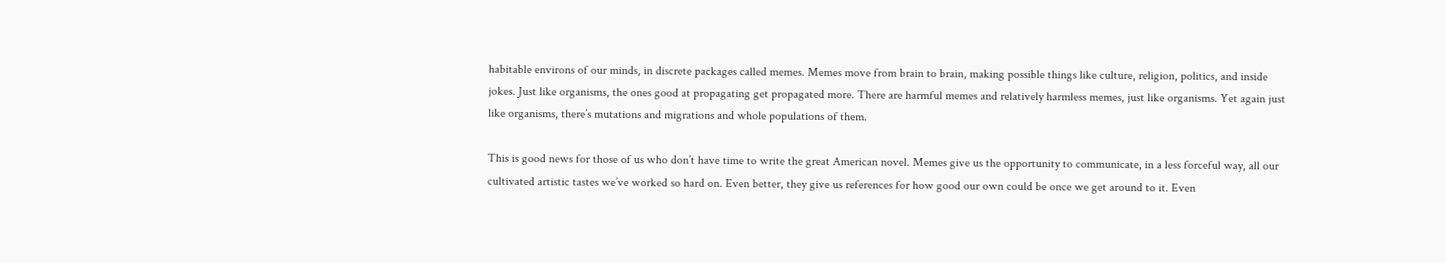habitable environs of our minds, in discrete packages called memes. Memes move from brain to brain, making possible things like culture, religion, politics, and inside jokes. Just like organisms, the ones good at propagating get propagated more. There are harmful memes and relatively harmless memes, just like organisms. Yet again just like organisms, there’s mutations and migrations and whole populations of them.

This is good news for those of us who don’t have time to write the great American novel. Memes give us the opportunity to communicate, in a less forceful way, all our cultivated artistic tastes we’ve worked so hard on. Even better, they give us references for how good our own could be once we get around to it. Even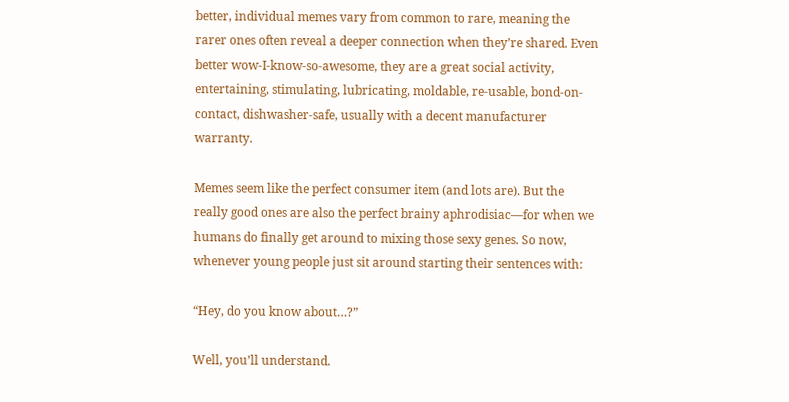better, individual memes vary from common to rare, meaning the rarer ones often reveal a deeper connection when they’re shared. Even better wow-I-know-so-awesome, they are a great social activity, entertaining, stimulating, lubricating, moldable, re-usable, bond-on-contact, dishwasher-safe, usually with a decent manufacturer warranty.

Memes seem like the perfect consumer item (and lots are). But the really good ones are also the perfect brainy aphrodisiac—for when we humans do finally get around to mixing those sexy genes. So now, whenever young people just sit around starting their sentences with:

“Hey, do you know about…?”

Well, you’ll understand.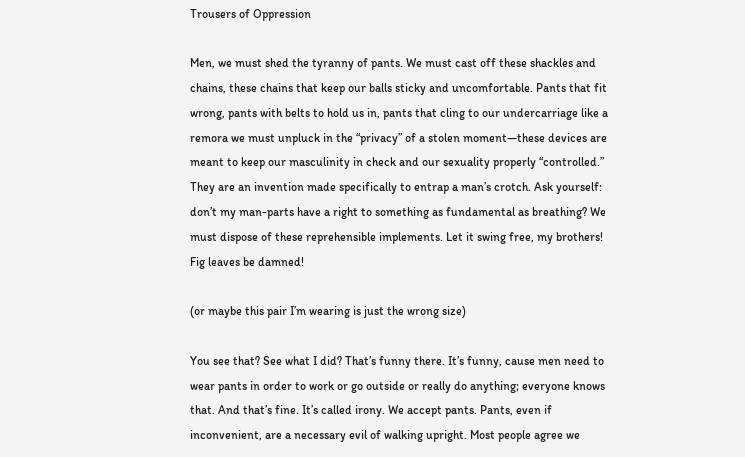Trousers of Oppression

Men, we must shed the tyranny of pants. We must cast off these shackles and chains, these chains that keep our balls sticky and uncomfortable. Pants that fit wrong, pants with belts to hold us in, pants that cling to our undercarriage like a remora we must unpluck in the “privacy” of a stolen moment—these devices are meant to keep our masculinity in check and our sexuality properly “controlled.” They are an invention made specifically to entrap a man’s crotch. Ask yourself: don’t my man-parts have a right to something as fundamental as breathing? We must dispose of these reprehensible implements. Let it swing free, my brothers! Fig leaves be damned!

(or maybe this pair I’m wearing is just the wrong size)

You see that? See what I did? That’s funny there. It’s funny, cause men need to wear pants in order to work or go outside or really do anything; everyone knows that. And that’s fine. It’s called irony. We accept pants. Pants, even if inconvenient, are a necessary evil of walking upright. Most people agree we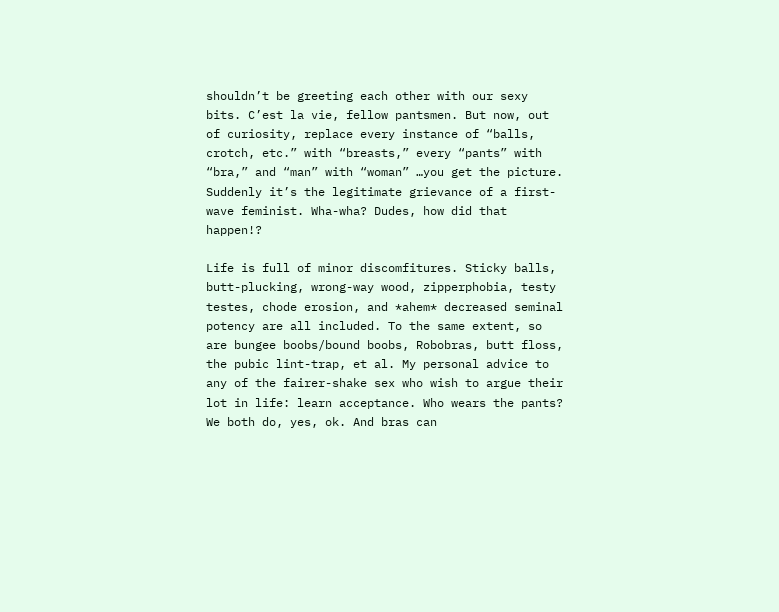shouldn’t be greeting each other with our sexy bits. C’est la vie, fellow pantsmen. But now, out of curiosity, replace every instance of “balls, crotch, etc.” with “breasts,” every “pants” with “bra,” and “man” with “woman” …you get the picture. Suddenly it’s the legitimate grievance of a first-wave feminist. Wha-wha? Dudes, how did that happen!?

Life is full of minor discomfitures. Sticky balls, butt-plucking, wrong-way wood, zipperphobia, testy testes, chode erosion, and *ahem* decreased seminal potency are all included. To the same extent, so are bungee boobs/bound boobs, Robobras, butt floss, the pubic lint-trap, et al. My personal advice to any of the fairer-shake sex who wish to argue their lot in life: learn acceptance. Who wears the pants? We both do, yes, ok. And bras can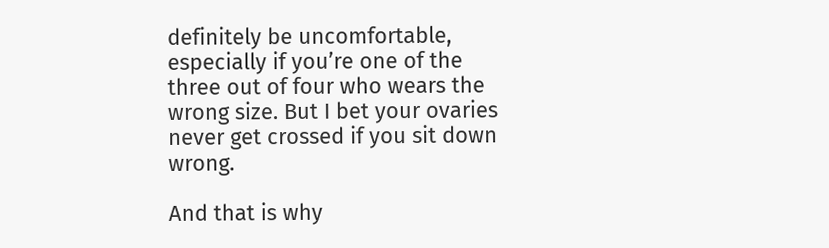definitely be uncomfortable, especially if you’re one of the three out of four who wears the wrong size. But I bet your ovaries never get crossed if you sit down wrong.

And that is why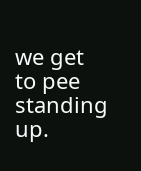we get to pee standing up.